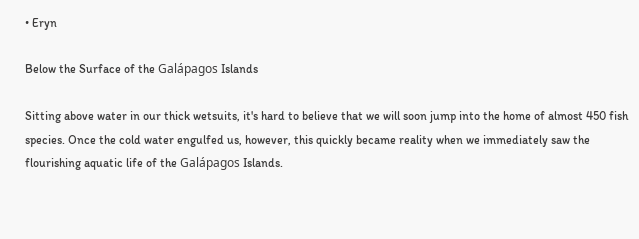• Eryn

Below the Surface of the Galápagos Islands

Sitting above water in our thick wetsuits, it's hard to believe that we will soon jump into the home of almost 450 fish species. Once the cold water engulfed us, however, this quickly became reality when we immediately saw the flourishing aquatic life of the Galápagos Islands.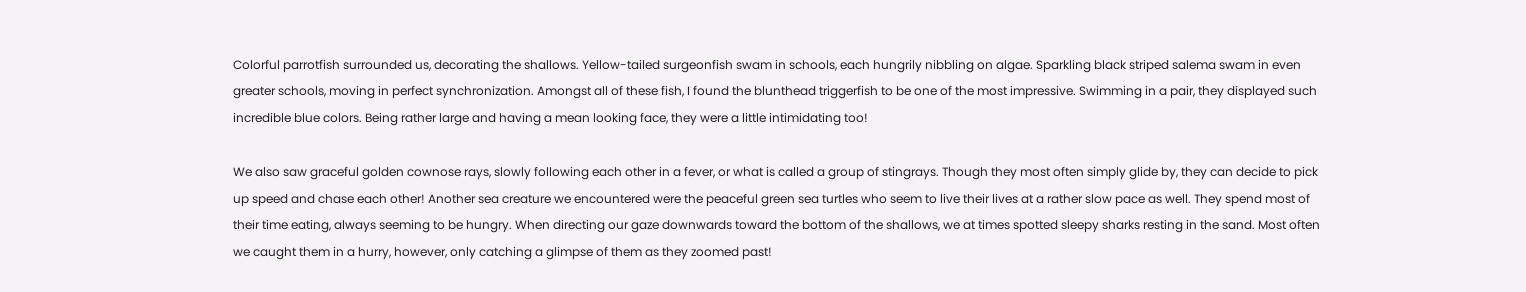Colorful parrotfish surrounded us, decorating the shallows. Yellow-tailed surgeonfish swam in schools, each hungrily nibbling on algae. Sparkling black striped salema swam in even greater schools, moving in perfect synchronization. Amongst all of these fish, I found the blunthead triggerfish to be one of the most impressive. Swimming in a pair, they displayed such incredible blue colors. Being rather large and having a mean looking face, they were a little intimidating too!

We also saw graceful golden cownose rays, slowly following each other in a fever, or what is called a group of stingrays. Though they most often simply glide by, they can decide to pick up speed and chase each other! Another sea creature we encountered were the peaceful green sea turtles who seem to live their lives at a rather slow pace as well. They spend most of their time eating, always seeming to be hungry. When directing our gaze downwards toward the bottom of the shallows, we at times spotted sleepy sharks resting in the sand. Most often we caught them in a hurry, however, only catching a glimpse of them as they zoomed past!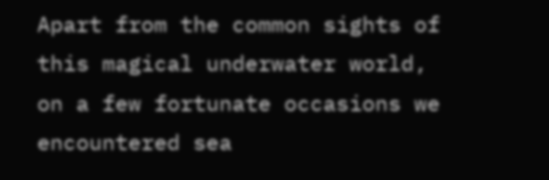Apart from the common sights of this magical underwater world, on a few fortunate occasions we encountered sea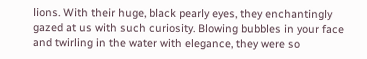lions. With their huge, black pearly eyes, they enchantingly gazed at us with such curiosity. Blowing bubbles in your face and twirling in the water with elegance, they were so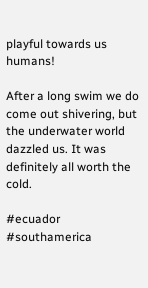playful towards us humans!

After a long swim we do come out shivering, but the underwater world dazzled us. It was definitely all worth the cold.

#ecuador #southamerica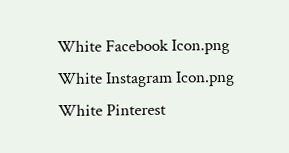White Facebook Icon.png
White Instagram Icon.png
White Pinterest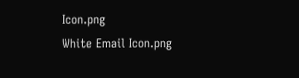Icon.png
White Email Icon.png